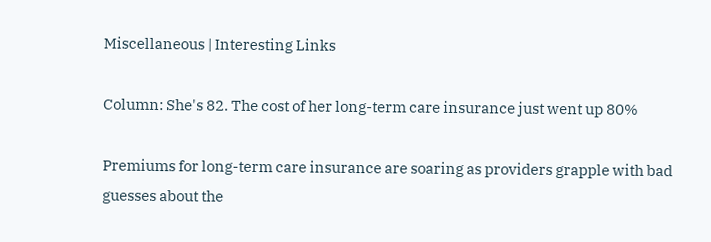Miscellaneous | Interesting Links

Column: She's 82. The cost of her long-term care insurance just went up 80%

Premiums for long-term care insurance are soaring as providers grapple with bad guesses about the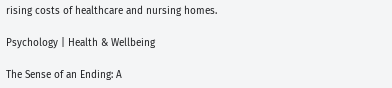rising costs of healthcare and nursing homes.

Psychology | Health & Wellbeing

The Sense of an Ending: A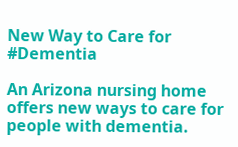New Way to Care for #Dementia

An Arizona nursing home offers new ways to care for people with dementia.